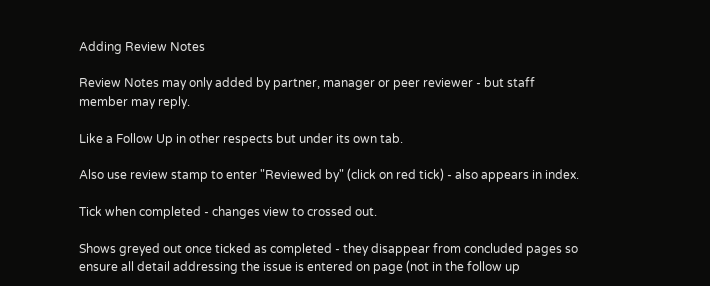Adding Review Notes

Review Notes may only added by partner, manager or peer reviewer - but staff member may reply.

Like a Follow Up in other respects but under its own tab.

Also use review stamp to enter "Reviewed by" (click on red tick) - also appears in index.

Tick when completed - changes view to crossed out.

Shows greyed out once ticked as completed - they disappear from concluded pages so ensure all detail addressing the issue is entered on page (not in the follow up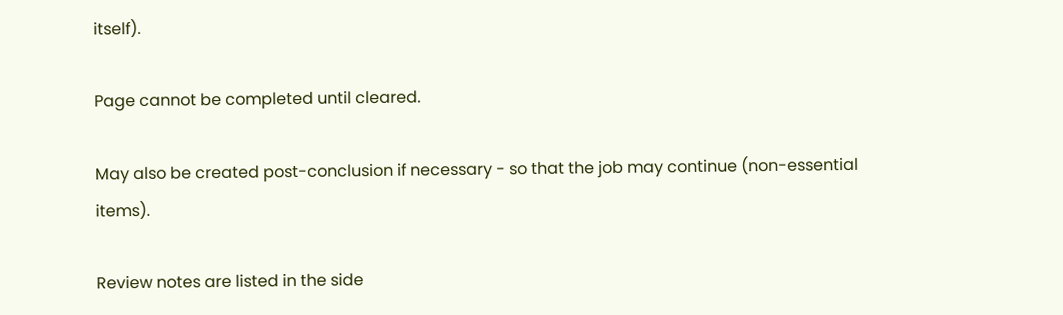itself).

Page cannot be completed until cleared.

May also be created post-conclusion if necessary - so that the job may continue (non-essential items).

Review notes are listed in the side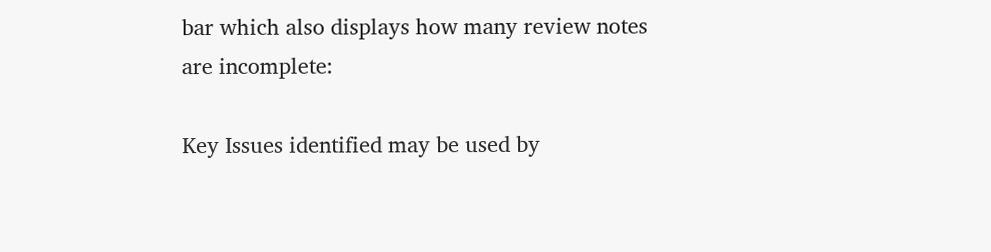bar which also displays how many review notes are incomplete:

Key Issues identified may be used by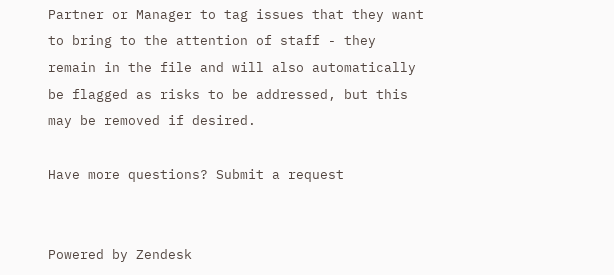Partner or Manager to tag issues that they want to bring to the attention of staff - they remain in the file and will also automatically be flagged as risks to be addressed, but this may be removed if desired.

Have more questions? Submit a request


Powered by Zendesk